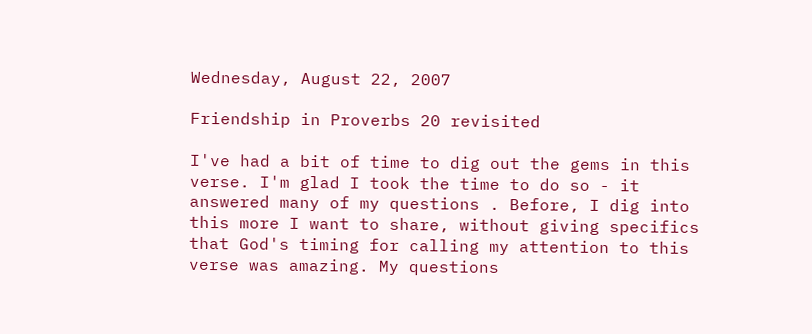Wednesday, August 22, 2007

Friendship in Proverbs 20 revisited

I've had a bit of time to dig out the gems in this verse. I'm glad I took the time to do so - it answered many of my questions . Before, I dig into this more I want to share, without giving specifics that God's timing for calling my attention to this verse was amazing. My questions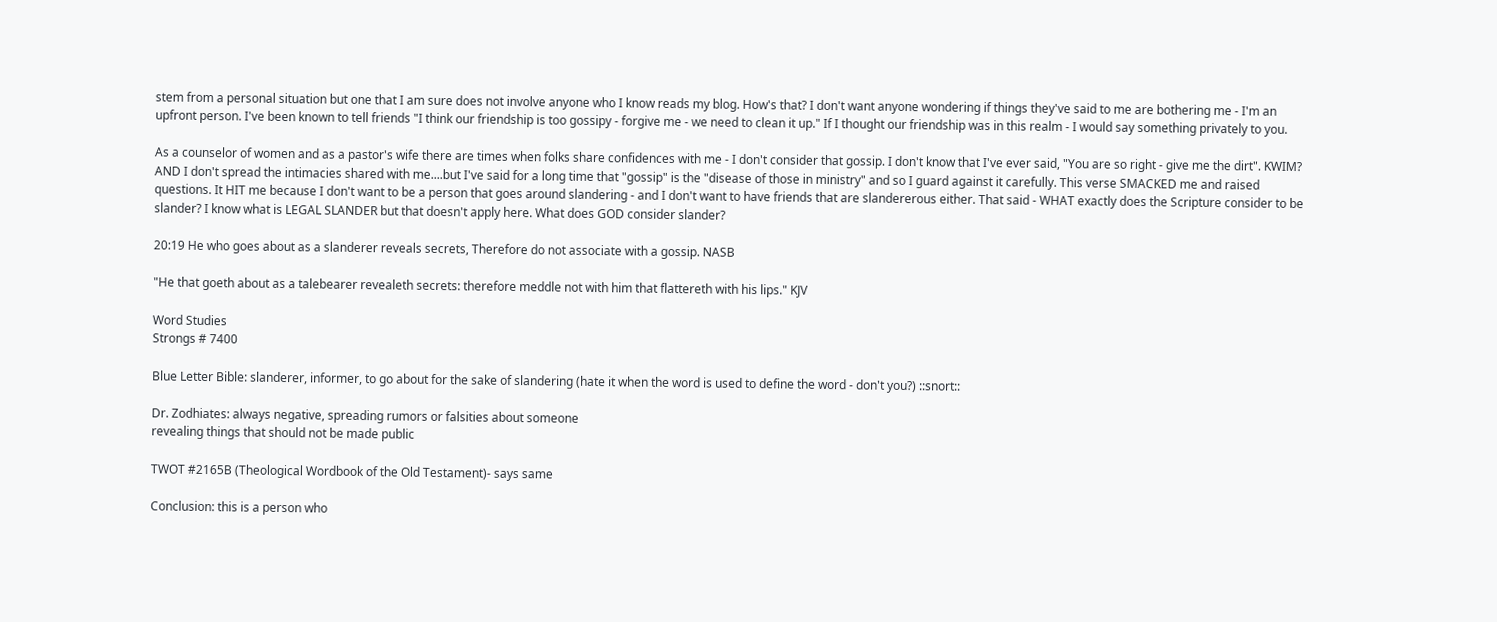stem from a personal situation but one that I am sure does not involve anyone who I know reads my blog. How's that? I don't want anyone wondering if things they've said to me are bothering me - I'm an upfront person. I've been known to tell friends "I think our friendship is too gossipy - forgive me - we need to clean it up." If I thought our friendship was in this realm - I would say something privately to you.

As a counselor of women and as a pastor's wife there are times when folks share confidences with me - I don't consider that gossip. I don't know that I've ever said, "You are so right - give me the dirt". KWIM? AND I don't spread the intimacies shared with me....but I've said for a long time that "gossip" is the "disease of those in ministry" and so I guard against it carefully. This verse SMACKED me and raised questions. It HIT me because I don't want to be a person that goes around slandering - and I don't want to have friends that are slandererous either. That said - WHAT exactly does the Scripture consider to be slander? I know what is LEGAL SLANDER but that doesn't apply here. What does GOD consider slander?

20:19 He who goes about as a slanderer reveals secrets, Therefore do not associate with a gossip. NASB

"He that goeth about as a talebearer revealeth secrets: therefore meddle not with him that flattereth with his lips." KJV

Word Studies
Strongs # 7400

Blue Letter Bible: slanderer, informer, to go about for the sake of slandering (hate it when the word is used to define the word - don't you?) ::snort::

Dr. Zodhiates: always negative, spreading rumors or falsities about someone
revealing things that should not be made public

TWOT #2165B (Theological Wordbook of the Old Testament)- says same

Conclusion: this is a person who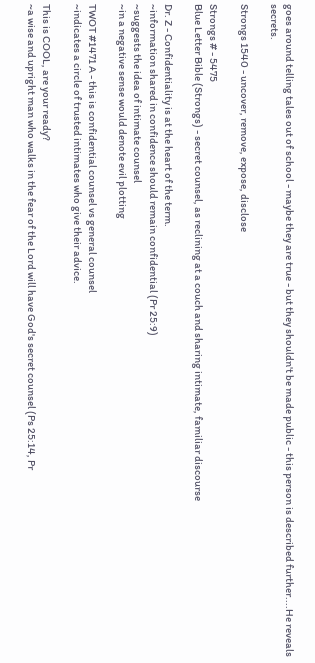goes around telling tales out of school - maybe they are true - but they shouldn't be made public - this person is described further....He reveals secrets.

Strongs 1540 - uncover, remove, expose, disclose

Strongs # - 5475
Blue Letter Bible (Strongs) - secret counsel, as reclining at a couch and sharing intimate, familiar discourse

Dr. Z - Confidentiality is at the heart of the term.
~information shared in confidence should remain confidential (Pr 25:9)
~suggests the idea of intimate counsel
~in a negative sense would denote evil plotting

TWOT #1471 A - this is confidential counsel vs general counsel
~indicates a circle of trusted intimates who give their advice.

This is COOL, are your ready?
~a wise and upright man who walks in the fear of the Lord will have God's secret counsel (Ps 25:14, Pr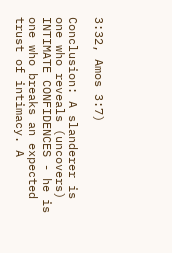3:32, Amos 3:7)

Conclusion: A slanderer is one who reveals (uncovers) INTIMATE CONFIDENCES - he is one who breaks an expected trust of intimacy. A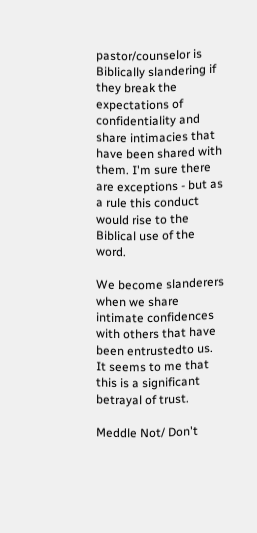pastor/counselor is Biblically slandering if they break the expectations of confidentiality and share intimacies that have been shared with them. I'm sure there are exceptions - but as a rule this conduct would rise to the Biblical use of the word.

We become slanderers when we share intimate confidences with others that have been entrustedto us. It seems to me that this is a significant betrayal of trust.

Meddle Not/ Don't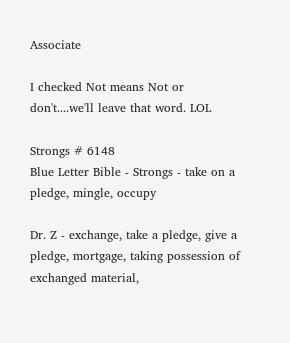Associate

I checked Not means Not or don't....we'll leave that word. LOL

Strongs # 6148
Blue Letter Bible - Strongs - take on a pledge, mingle, occupy

Dr. Z - exchange, take a pledge, give a pledge, mortgage, taking possession of exchanged material,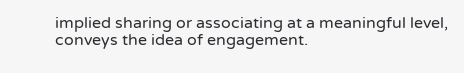implied sharing or associating at a meaningful level, conveys the idea of engagement.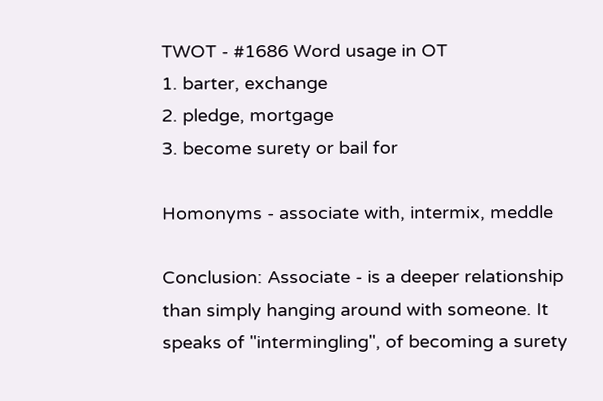TWOT - #1686 Word usage in OT
1. barter, exchange
2. pledge, mortgage
3. become surety or bail for

Homonyms - associate with, intermix, meddle

Conclusion: Associate - is a deeper relationship than simply hanging around with someone. It speaks of "intermingling", of becoming a surety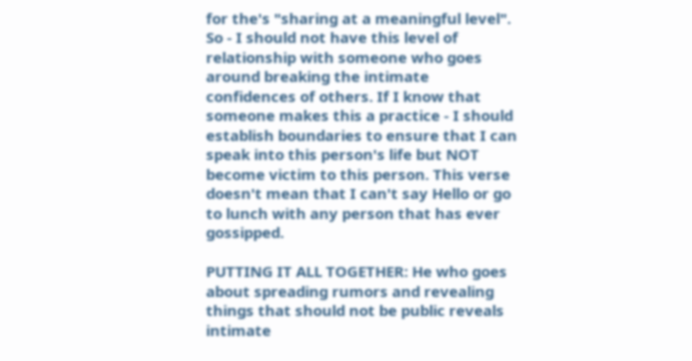for the's "sharing at a meaningful level". So - I should not have this level of relationship with someone who goes around breaking the intimate confidences of others. If I know that someone makes this a practice - I should establish boundaries to ensure that I can speak into this person's life but NOT become victim to this person. This verse doesn't mean that I can't say Hello or go to lunch with any person that has ever gossipped.

PUTTING IT ALL TOGETHER: He who goes about spreading rumors and revealing things that should not be public reveals intimate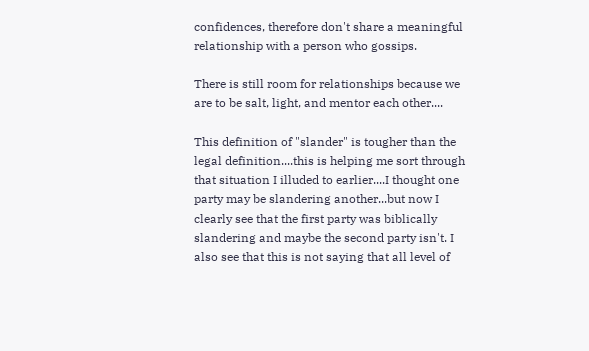confidences, therefore don't share a meaningful relationship with a person who gossips.

There is still room for relationships because we are to be salt, light, and mentor each other....

This definition of "slander" is tougher than the legal definition....this is helping me sort through that situation I illuded to earlier....I thought one party may be slandering another...but now I clearly see that the first party was biblically slandering and maybe the second party isn't. I also see that this is not saying that all level of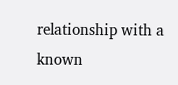relationship with a known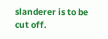slanderer is to be cut off.